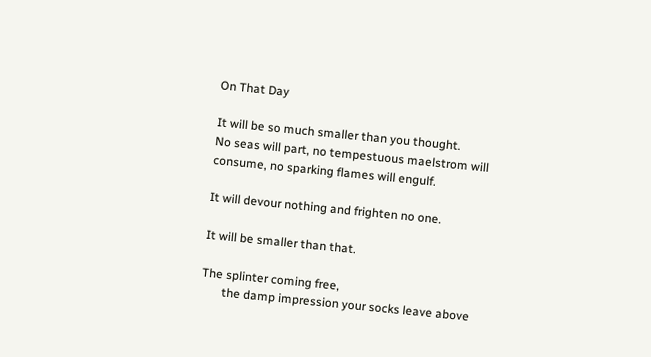On That Day

It will be so much smaller than you thought.
No seas will part, no tempestuous maelstrom will consume, no sparking flames will engulf.

It will devour nothing and frighten no one.

It will be smaller than that.

The splinter coming free,
       the damp impression your socks leave above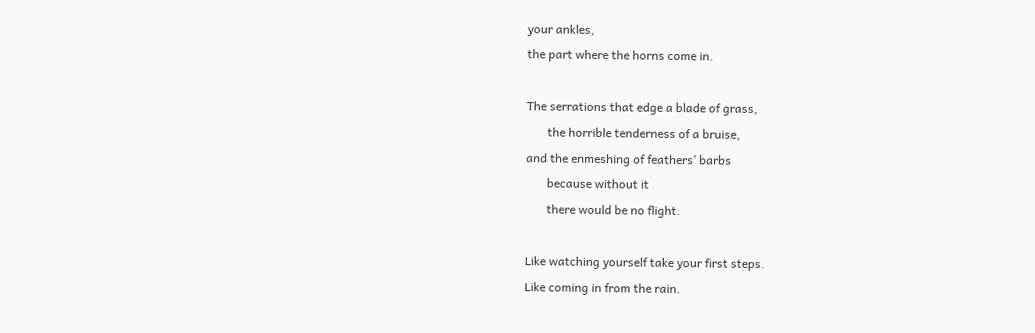your ankles,
the part where the horns come in.

The serrations that edge a blade of grass,
       the horrible tenderness of a bruise,
and the enmeshing of feathers’ barbs
       because without it
       there would be no flight.

Like watching yourself take your first steps.
Like coming in from the rain.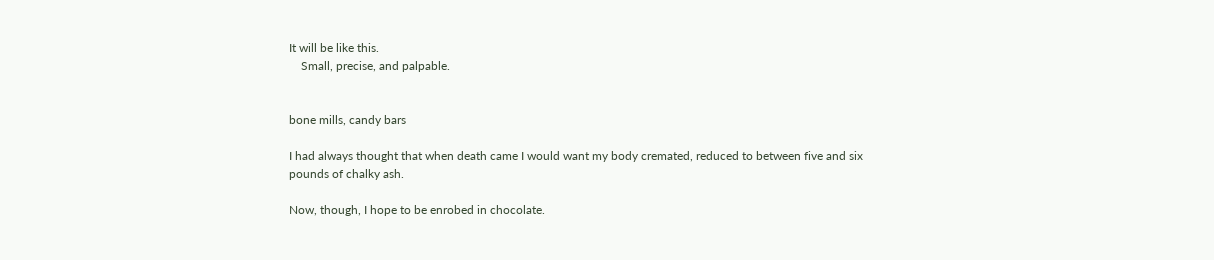It will be like this.
    Small, precise, and palpable.


bone mills, candy bars

I had always thought that when death came I would want my body cremated, reduced to between five and six pounds of chalky ash.

Now, though, I hope to be enrobed in chocolate.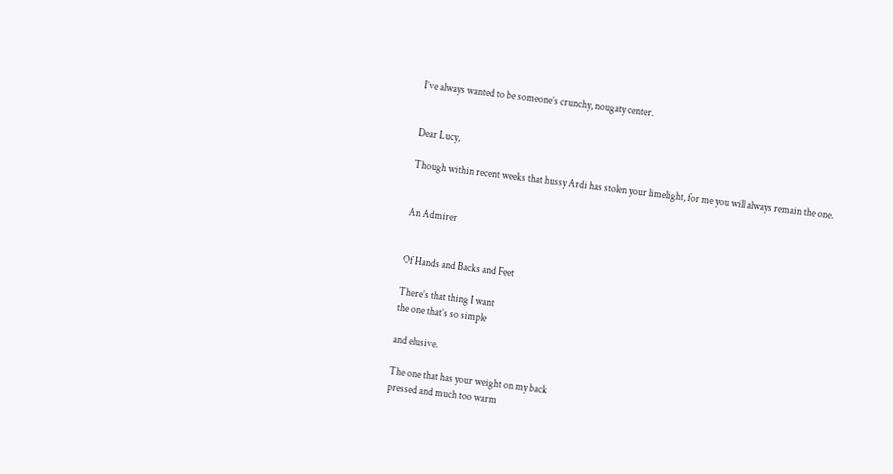I’ve always wanted to be someone’s crunchy, nougaty center.


Dear Lucy,

Though within recent weeks that hussy Ardi has stolen your limelight, for me you will always remain the one.


An Admirer


Of Hands and Backs and Feet

There’s that thing I want
the one that’s so simple

and elusive.

The one that has your weight on my back
pressed and much too warm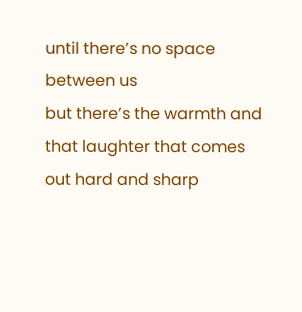until there’s no space between us
but there’s the warmth and that laughter that comes out hard and sharp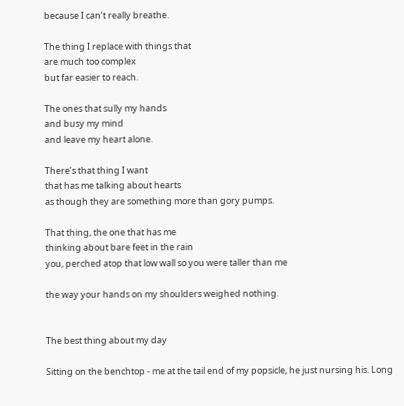because I can’t really breathe.

The thing I replace with things that
are much too complex
but far easier to reach.

The ones that sully my hands
and busy my mind
and leave my heart alone.

There’s that thing I want
that has me talking about hearts
as though they are something more than gory pumps.

That thing, the one that has me
thinking about bare feet in the rain
you, perched atop that low wall so you were taller than me

the way your hands on my shoulders weighed nothing.


The best thing about my day

Sitting on the benchtop - me at the tail end of my popsicle, he just nursing his. Long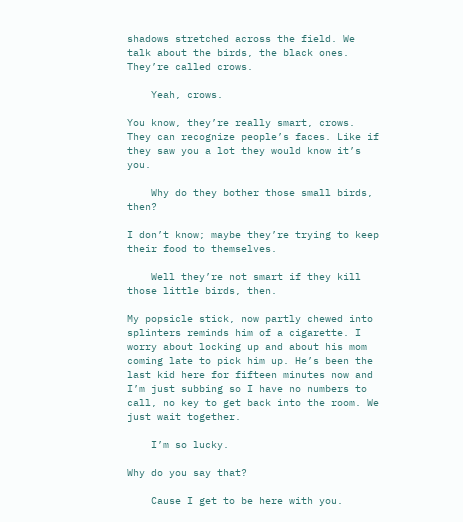shadows stretched across the field. We talk about the birds, the black ones.
They’re called crows.

    Yeah, crows.

You know, they’re really smart, crows. They can recognize people’s faces. Like if they saw you a lot they would know it’s you.

    Why do they bother those small birds, then?

I don’t know; maybe they’re trying to keep their food to themselves.

    Well they’re not smart if they kill those little birds, then.

My popsicle stick, now partly chewed into splinters reminds him of a cigarette. I worry about locking up and about his mom coming late to pick him up. He’s been the last kid here for fifteen minutes now and I’m just subbing so I have no numbers to call, no key to get back into the room. We just wait together.

    I’m so lucky.

Why do you say that?

    Cause I get to be here with you.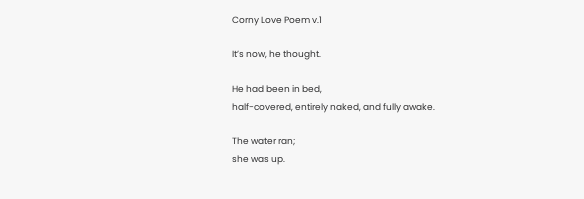Corny Love Poem v.1

It’s now, he thought.

He had been in bed,
half-covered, entirely naked, and fully awake.

The water ran;
she was up.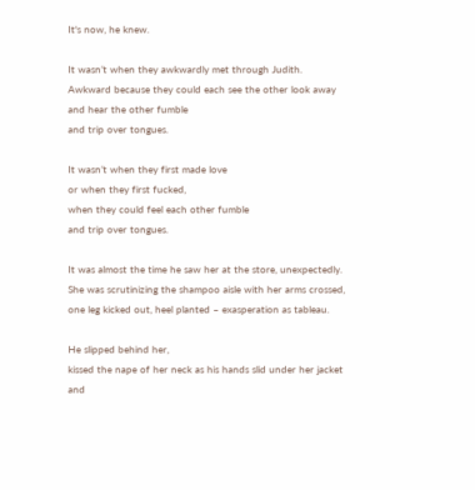It's now, he knew.

It wasn’t when they awkwardly met through Judith.
Awkward because they could each see the other look away
and hear the other fumble
and trip over tongues.

It wasn’t when they first made love
or when they first fucked,
when they could feel each other fumble
and trip over tongues.

It was almost the time he saw her at the store, unexpectedly.
She was scrutinizing the shampoo aisle with her arms crossed,
one leg kicked out, heel planted – exasperation as tableau.

He slipped behind her,
kissed the nape of her neck as his hands slid under her jacket
and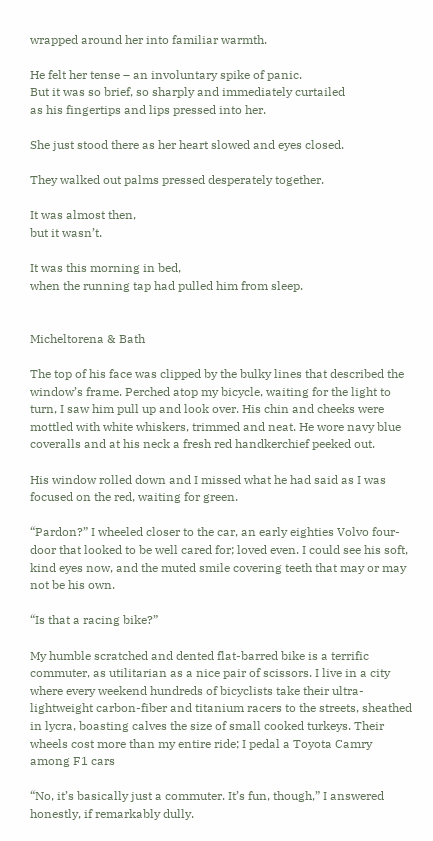wrapped around her into familiar warmth.

He felt her tense – an involuntary spike of panic.
But it was so brief, so sharply and immediately curtailed
as his fingertips and lips pressed into her.

She just stood there as her heart slowed and eyes closed.

They walked out palms pressed desperately together.

It was almost then,
but it wasn’t.

It was this morning in bed,
when the running tap had pulled him from sleep.


Micheltorena & Bath

The top of his face was clipped by the bulky lines that described the window’s frame. Perched atop my bicycle, waiting for the light to turn, I saw him pull up and look over. His chin and cheeks were mottled with white whiskers, trimmed and neat. He wore navy blue coveralls and at his neck a fresh red handkerchief peeked out.

His window rolled down and I missed what he had said as I was focused on the red, waiting for green.

“Pardon?” I wheeled closer to the car, an early eighties Volvo four-door that looked to be well cared for; loved even. I could see his soft, kind eyes now, and the muted smile covering teeth that may or may not be his own.

“Is that a racing bike?”

My humble scratched and dented flat-barred bike is a terrific commuter, as utilitarian as a nice pair of scissors. I live in a city where every weekend hundreds of bicyclists take their ultra-lightweight carbon-fiber and titanium racers to the streets, sheathed in lycra, boasting calves the size of small cooked turkeys. Their wheels cost more than my entire ride; I pedal a Toyota Camry among F1 cars

“No, it’s basically just a commuter. It’s fun, though,” I answered honestly, if remarkably dully.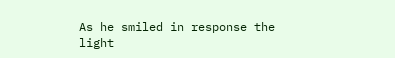As he smiled in response the light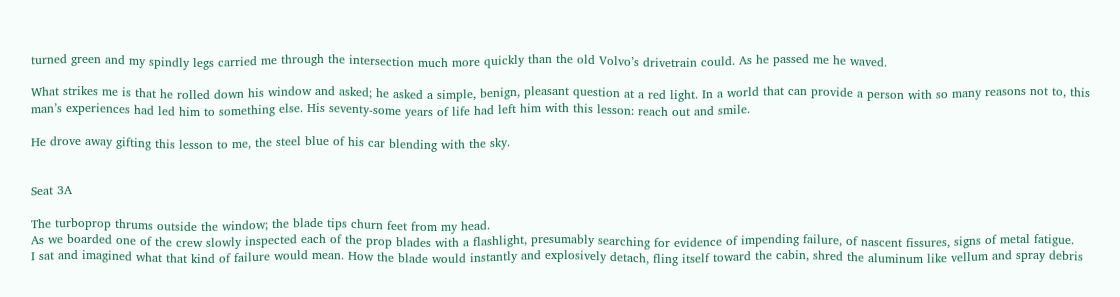turned green and my spindly legs carried me through the intersection much more quickly than the old Volvo’s drivetrain could. As he passed me he waved.

What strikes me is that he rolled down his window and asked; he asked a simple, benign, pleasant question at a red light. In a world that can provide a person with so many reasons not to, this man’s experiences had led him to something else. His seventy-some years of life had left him with this lesson: reach out and smile.

He drove away gifting this lesson to me, the steel blue of his car blending with the sky.


Seat 3A

The turboprop thrums outside the window; the blade tips churn feet from my head.
As we boarded one of the crew slowly inspected each of the prop blades with a flashlight, presumably searching for evidence of impending failure, of nascent fissures, signs of metal fatigue.
I sat and imagined what that kind of failure would mean. How the blade would instantly and explosively detach, fling itself toward the cabin, shred the aluminum like vellum and spray debris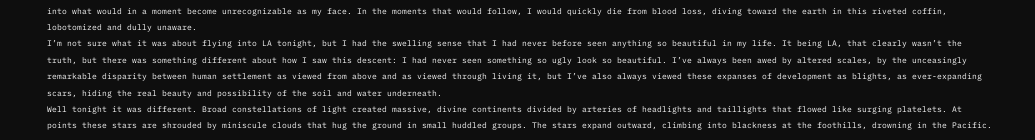into what would in a moment become unrecognizable as my face. In the moments that would follow, I would quickly die from blood loss, diving toward the earth in this riveted coffin, lobotomized and dully unaware.
I’m not sure what it was about flying into LA tonight, but I had the swelling sense that I had never before seen anything so beautiful in my life. It being LA, that clearly wasn’t the truth, but there was something different about how I saw this descent: I had never seen something so ugly look so beautiful. I’ve always been awed by altered scales, by the unceasingly remarkable disparity between human settlement as viewed from above and as viewed through living it, but I’ve also always viewed these expanses of development as blights, as ever-expanding scars, hiding the real beauty and possibility of the soil and water underneath.
Well tonight it was different. Broad constellations of light created massive, divine continents divided by arteries of headlights and taillights that flowed like surging platelets. At points these stars are shrouded by miniscule clouds that hug the ground in small huddled groups. The stars expand outward, climbing into blackness at the foothills, drowning in the Pacific.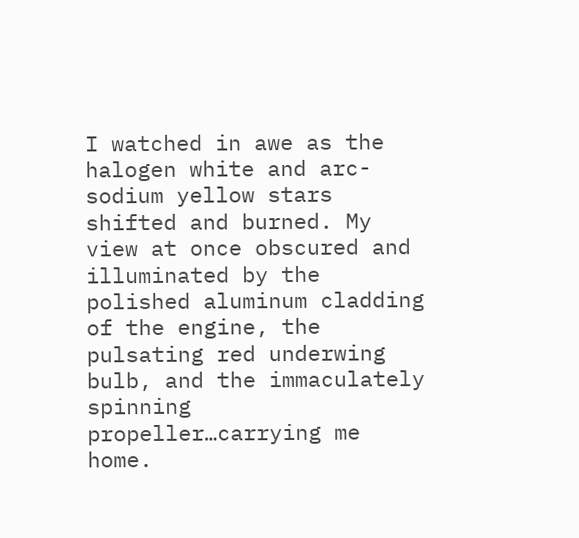I watched in awe as the halogen white and arc-sodium yellow stars shifted and burned. My view at once obscured and illuminated by the polished aluminum cladding of the engine, the pulsating red underwing bulb, and the immaculately spinning propeller…carrying me home.